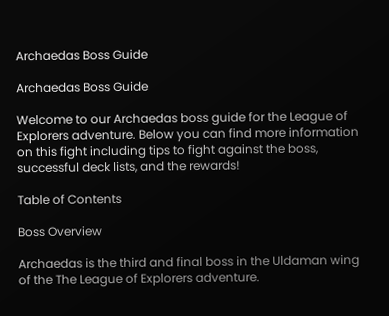Archaedas Boss Guide

Archaedas Boss Guide

Welcome to our Archaedas boss guide for the League of Explorers adventure. Below you can find more information on this fight including tips to fight against the boss, successful deck lists, and the rewards!

Table of Contents

Boss Overview

Archaedas is the third and final boss in the Uldaman wing of the The League of Explorers adventure.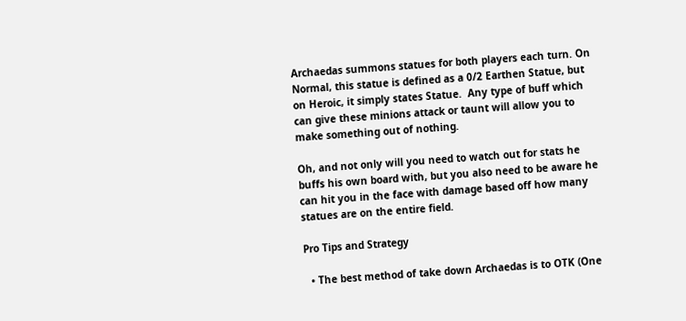Archaedas summons statues for both players each turn. On Normal, this statue is defined as a 0/2 Earthen Statue, but on Heroic, it simply states Statue.  Any type of buff which can give these minions attack or taunt will allow you to make something out of nothing.

Oh, and not only will you need to watch out for stats he buffs his own board with, but you also need to be aware he can hit you in the face with damage based off how many statues are on the entire field.

Pro Tips and Strategy

  • The best method of take down Archaedas is to OTK (One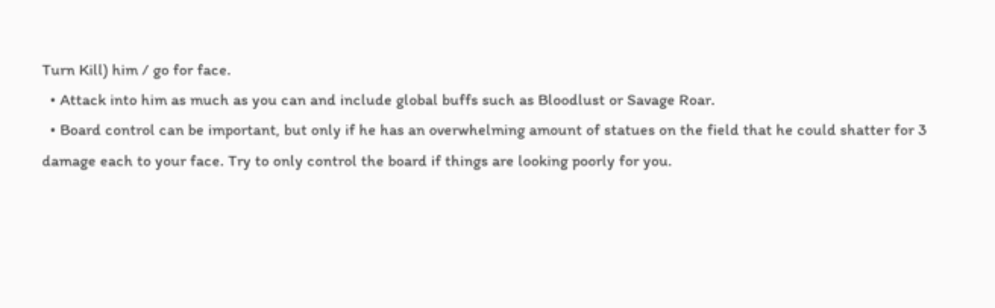Turn Kill) him / go for face.
  • Attack into him as much as you can and include global buffs such as Bloodlust or Savage Roar.
  • Board control can be important, but only if he has an overwhelming amount of statues on the field that he could shatter for 3 damage each to your face. Try to only control the board if things are looking poorly for you.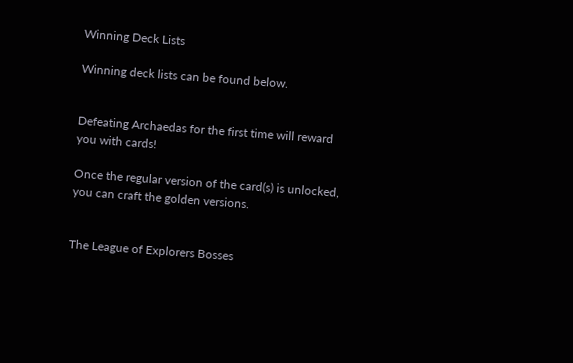Winning Deck Lists

Winning deck lists can be found below.


Defeating Archaedas for the first time will reward you with cards!

Once the regular version of the card(s) is unlocked, you can craft the golden versions.


The League of Explorers Bosses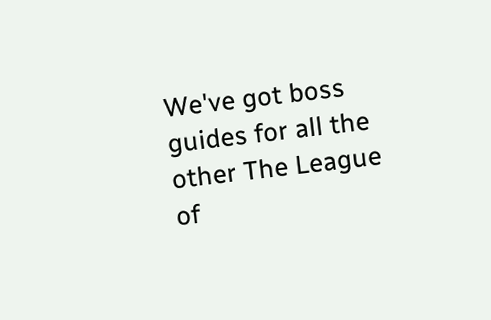We've got boss guides for all the other The League of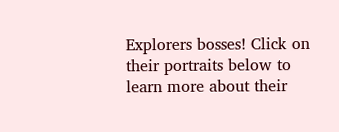Explorers bosses! Click on their portraits below to learn more about their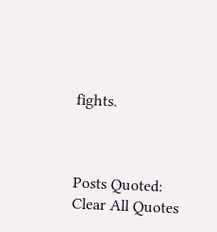fights.



Posts Quoted:
Clear All Quotes